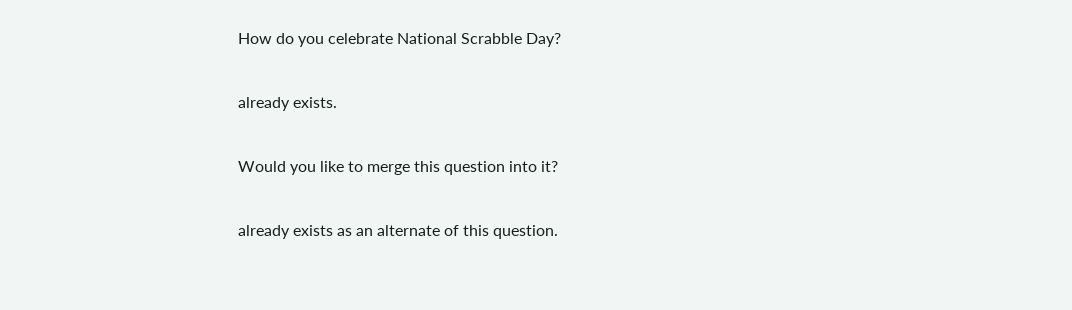How do you celebrate National Scrabble Day?

already exists.

Would you like to merge this question into it?

already exists as an alternate of this question.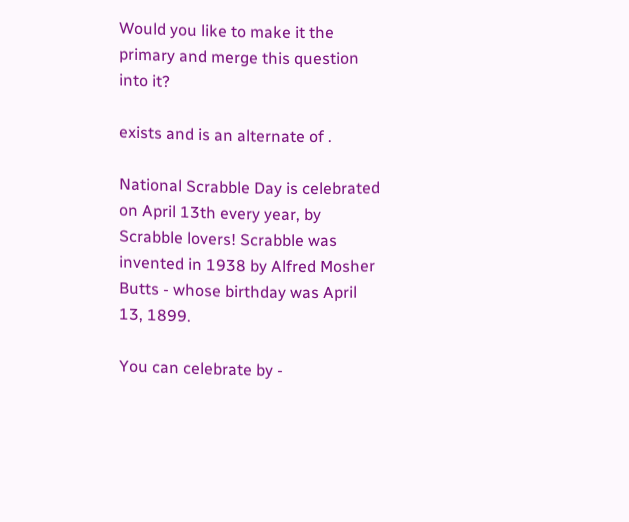Would you like to make it the primary and merge this question into it?

exists and is an alternate of .

National Scrabble Day is celebrated on April 13th every year, by Scrabble lovers! Scrabble was invented in 1938 by Alfred Mosher Butts - whose birthday was April 13, 1899.

You can celebrate by -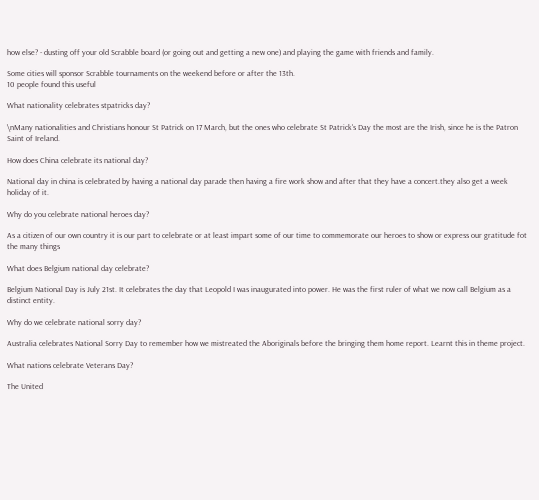how else? - dusting off your old Scrabble board (or going out and getting a new one) and playing the game with friends and family.

Some cities will sponsor Scrabble tournaments on the weekend before or after the 13th.
10 people found this useful

What nationality celebrates stpatricks day?

\nMany nationalities and Christians honour St Patrick on 17 March, but the ones who celebrate St Patrick's Day the most are the Irish, since he is the Patron Saint of Ireland.

How does China celebrate its national day?

National day in china is celebrated by having a national day parade then having a fire work show and after that they have a concert.they also get a week holiday of it.

Why do you celebrate national heroes day?

As a citizen of our own country it is our part to celebrate or at least impart some of our time to commemorate our heroes to show or express our gratitude fot the many things

What does Belgium national day celebrate?

Belgium National Day is July 21st. It celebrates the day that Leopold I was inaugurated into power. He was the first ruler of what we now call Belgium as a distinct entity.

Why do we celebrate national sorry day?

Australia celebrates National Sorry Day to remember how we mistreated the Aboriginals before the bringing them home report. Learnt this in theme project.

What nations celebrate Veterans Day?

The United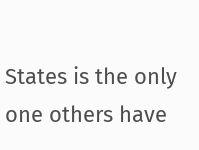States is the only one others have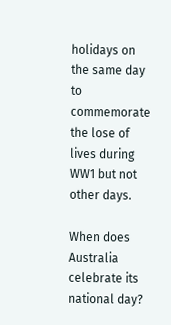holidays on the same day to commemorate the lose of lives during WW1 but not other days.

When does Australia celebrate its national day?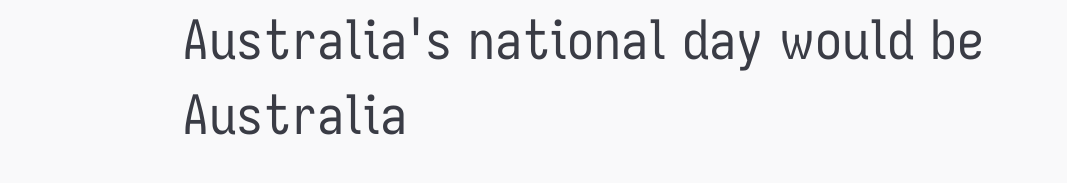Australia's national day would be Australia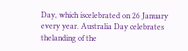Day, which iscelebrated on 26 January every year. Australia Day celebrates thelanding of the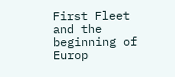First Fleet and the beginning of Europ